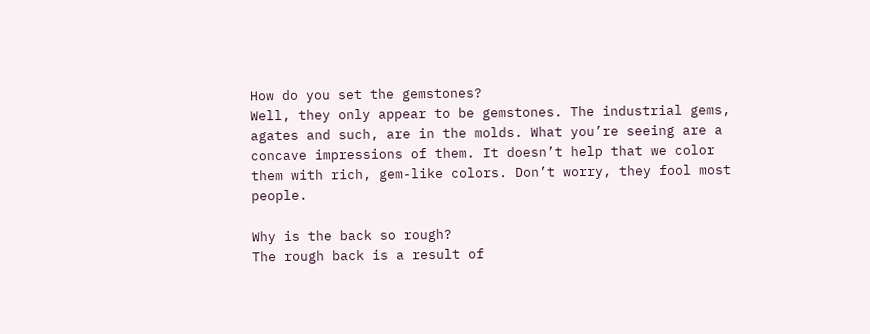How do you set the gemstones?
Well, they only appear to be gemstones. The industrial gems, agates and such, are in the molds. What you’re seeing are a concave impressions of them. It doesn’t help that we color them with rich, gem-like colors. Don’t worry, they fool most people.

Why is the back so rough?
The rough back is a result of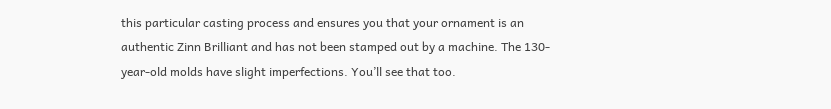this particular casting process and ensures you that your ornament is an authentic Zinn Brilliant and has not been stamped out by a machine. The 130-year-old molds have slight imperfections. You’ll see that too.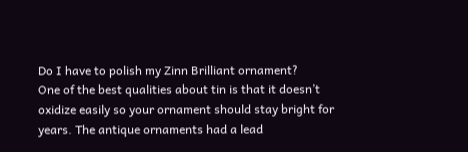Do I have to polish my Zinn Brilliant ornament?
One of the best qualities about tin is that it doesn’t oxidize easily so your ornament should stay bright for years. The antique ornaments had a lead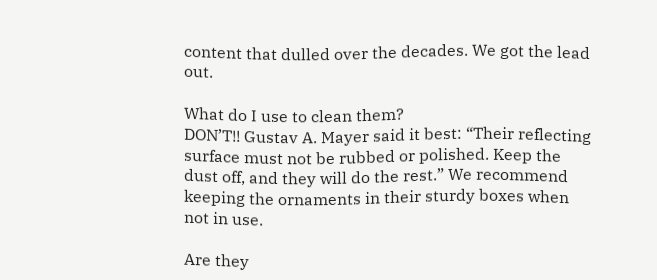content that dulled over the decades. We got the lead out.

What do I use to clean them?
DON’T!! Gustav A. Mayer said it best: “Their reflecting surface must not be rubbed or polished. Keep the dust off, and they will do the rest.” We recommend keeping the ornaments in their sturdy boxes when not in use.

Are they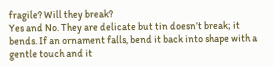fragile? Will they break?
Yes and No. They are delicate but tin doesn’t break; it bends. If an ornament falls, bend it back into shape with a gentle touch and it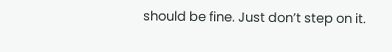should be fine. Just don’t step on it.